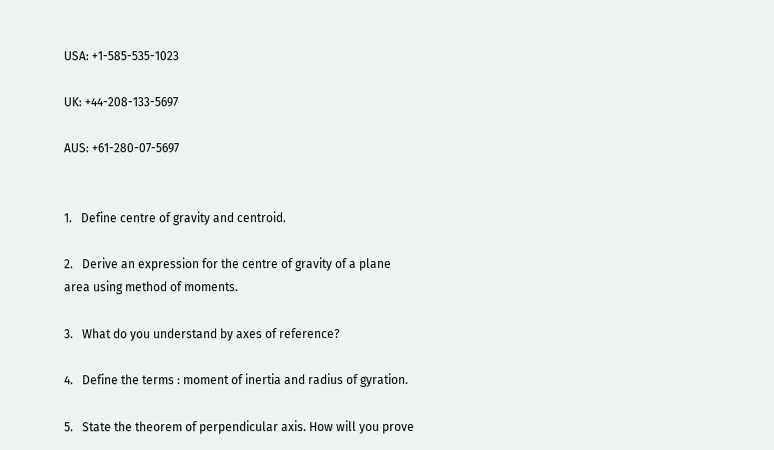USA: +1-585-535-1023

UK: +44-208-133-5697

AUS: +61-280-07-5697


1.   Define centre of gravity and centroid.

2.   Derive an expression for the centre of gravity of a plane area using method of moments.

3.   What do you understand by axes of reference?

4.   Define the terms : moment of inertia and radius of gyration.

5.   State the theorem of perpendicular axis. How will you prove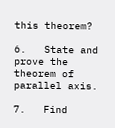this theorem?

6.   State and prove the theorem of parallel axis.

7.   Find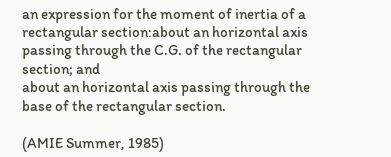an expression for the moment of inertia of a rectangular section:about an horizontal axis passing through the C.G. of the rectangular section; and
about an horizontal axis passing through the base of the rectangular section.

(AMIE Summer, 1985)